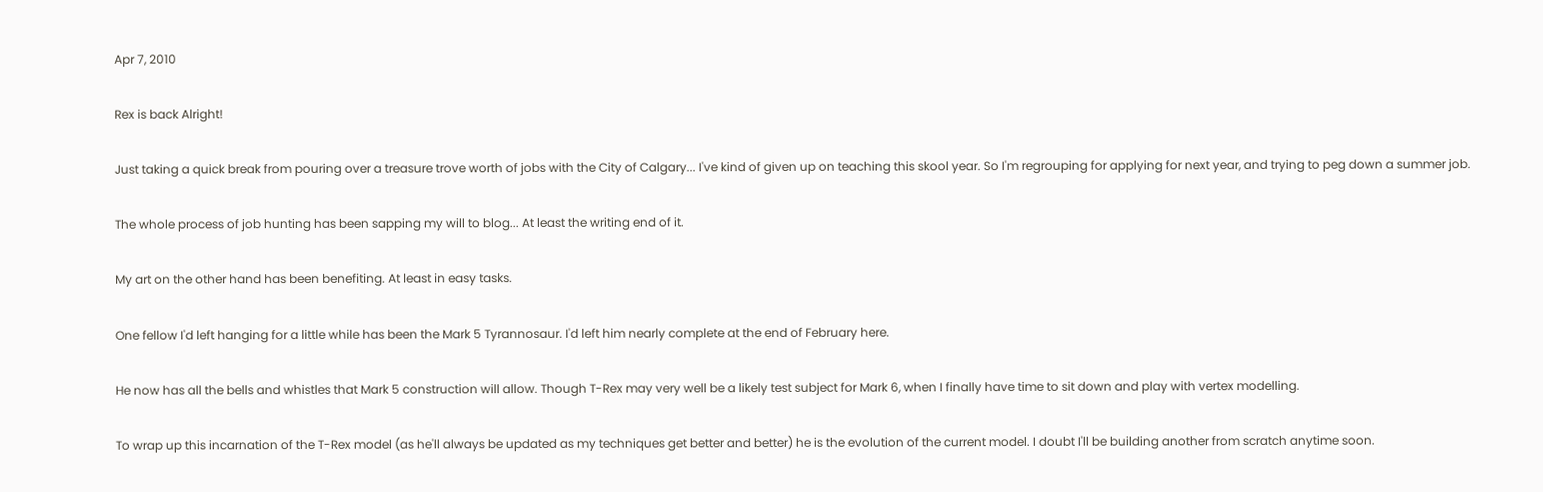Apr 7, 2010

Rex is back Alright!

Just taking a quick break from pouring over a treasure trove worth of jobs with the City of Calgary... I've kind of given up on teaching this skool year. So I'm regrouping for applying for next year, and trying to peg down a summer job.

The whole process of job hunting has been sapping my will to blog... At least the writing end of it.

My art on the other hand has been benefiting. At least in easy tasks.

One fellow I'd left hanging for a little while has been the Mark 5 Tyrannosaur. I'd left him nearly complete at the end of February here.

He now has all the bells and whistles that Mark 5 construction will allow. Though T-Rex may very well be a likely test subject for Mark 6, when I finally have time to sit down and play with vertex modelling.

To wrap up this incarnation of the T-Rex model (as he'll always be updated as my techniques get better and better) he is the evolution of the current model. I doubt I'll be building another from scratch anytime soon.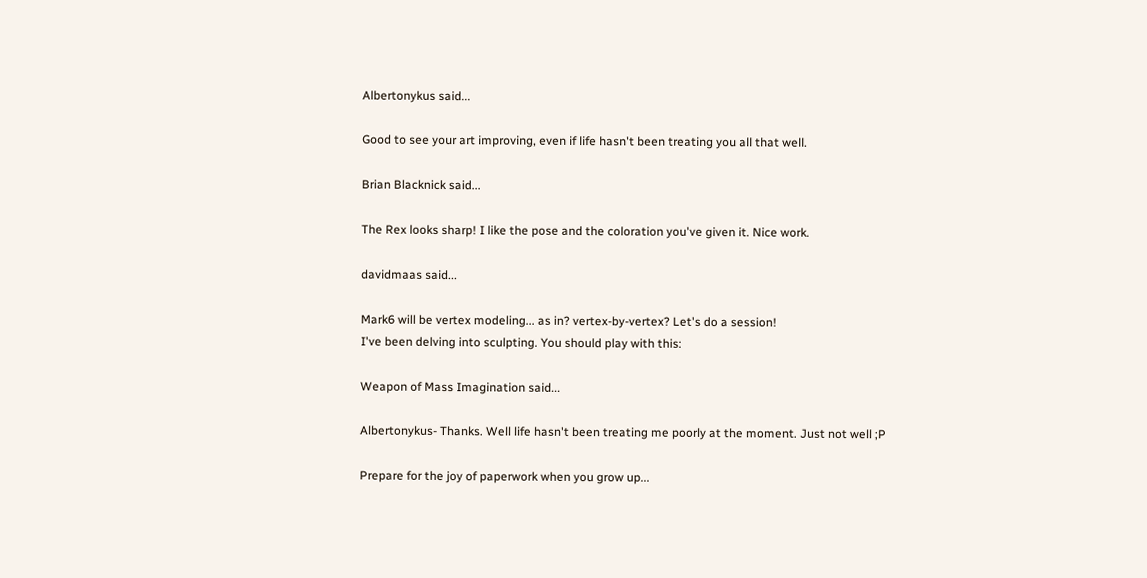Albertonykus said...

Good to see your art improving, even if life hasn't been treating you all that well.

Brian Blacknick said...

The Rex looks sharp! I like the pose and the coloration you've given it. Nice work.

davidmaas said...

Mark6 will be vertex modeling... as in? vertex-by-vertex? Let's do a session!
I've been delving into sculpting. You should play with this:

Weapon of Mass Imagination said...

Albertonykus- Thanks. Well life hasn't been treating me poorly at the moment. Just not well ;P

Prepare for the joy of paperwork when you grow up...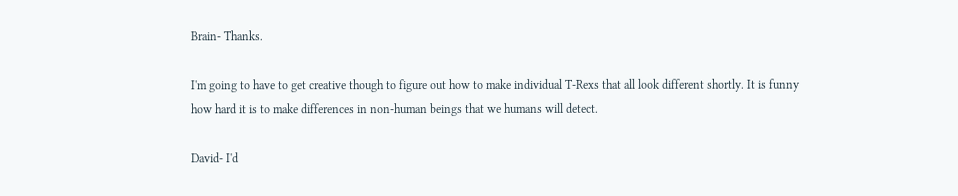Brain- Thanks.

I'm going to have to get creative though to figure out how to make individual T-Rexs that all look different shortly. It is funny how hard it is to make differences in non-human beings that we humans will detect.

David- I'd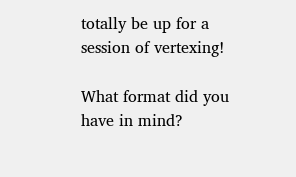totally be up for a session of vertexing!

What format did you have in mind?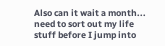Also can it wait a month... need to sort out my life stuff before I jump into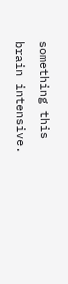something this brain intensive.